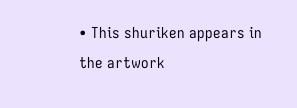• This shuriken appears in the artwork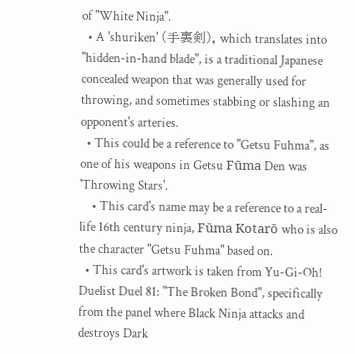of "White Ninja".
  • A 'shuriken' (手裏剣), which translates into "hidden-in-hand blade", is a traditional Japanese concealed weapon that was generally used for throwing, and sometimes stabbing or slashing an opponent's arteries.
  • This could be a reference to "Getsu Fuhma", as one of his weapons in Getsu Fūma Den was 'Throwing Stars'.
    • This card's name may be a reference to a real-life 16th century ninja, Fūma Kotarō who is also the character "Getsu Fuhma" based on.
  • This card's artwork is taken from Yu-Gi-Oh! Duelist Duel 81: "The Broken Bond", specifically from the panel where Black Ninja attacks and destroys Dark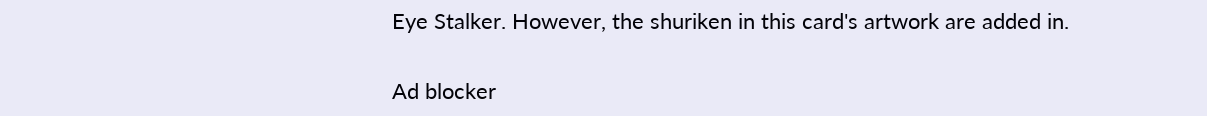Eye Stalker. However, the shuriken in this card's artwork are added in.

Ad blocker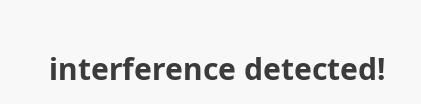interference detected!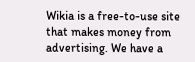Wikia is a free-to-use site that makes money from advertising. We have a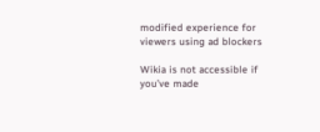modified experience for viewers using ad blockers

Wikia is not accessible if you’ve made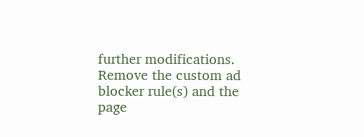further modifications. Remove the custom ad blocker rule(s) and the page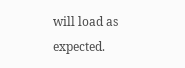will load as expected.